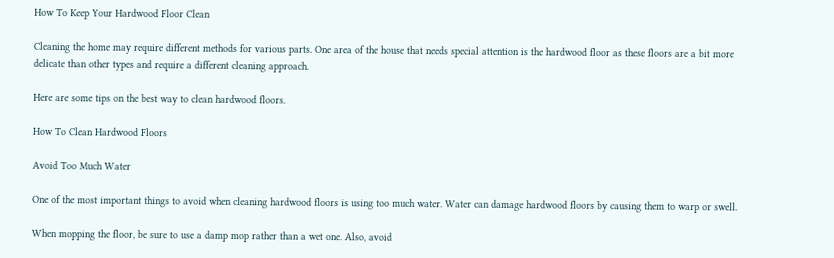How To Keep Your Hardwood Floor Clean

Cleaning the home may require different methods for various parts. One area of the house that needs special attention is the hardwood floor as these floors are a bit more delicate than other types and require a different cleaning approach.

Here are some tips on the best way to clean hardwood floors.

How To Clean Hardwood Floors

Avoid Too Much Water

One of the most important things to avoid when cleaning hardwood floors is using too much water. Water can damage hardwood floors by causing them to warp or swell.

When mopping the floor, be sure to use a damp mop rather than a wet one. Also, avoid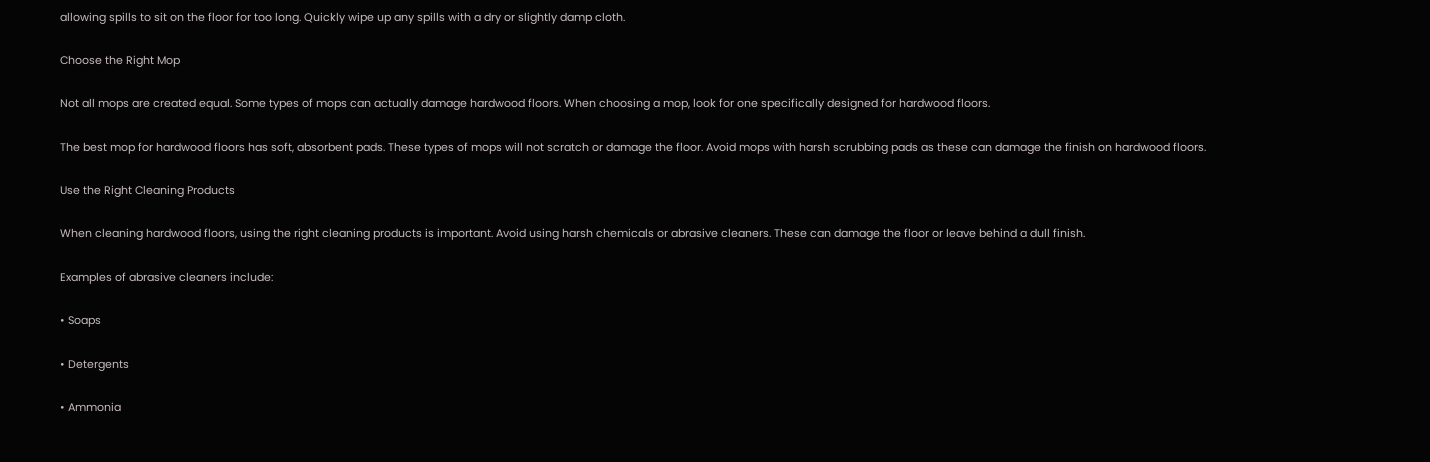allowing spills to sit on the floor for too long. Quickly wipe up any spills with a dry or slightly damp cloth.

Choose the Right Mop

Not all mops are created equal. Some types of mops can actually damage hardwood floors. When choosing a mop, look for one specifically designed for hardwood floors.

The best mop for hardwood floors has soft, absorbent pads. These types of mops will not scratch or damage the floor. Avoid mops with harsh scrubbing pads as these can damage the finish on hardwood floors.

Use the Right Cleaning Products

When cleaning hardwood floors, using the right cleaning products is important. Avoid using harsh chemicals or abrasive cleaners. These can damage the floor or leave behind a dull finish.

Examples of abrasive cleaners include:

• Soaps

• Detergents

• Ammonia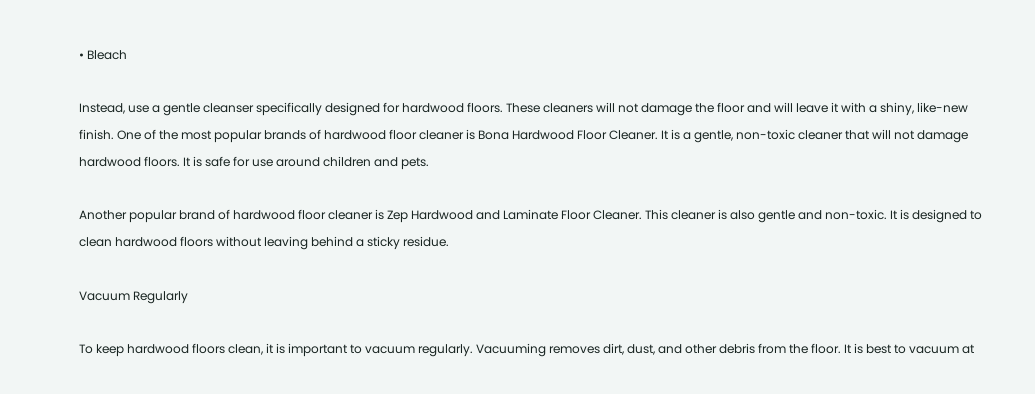• Bleach

Instead, use a gentle cleanser specifically designed for hardwood floors. These cleaners will not damage the floor and will leave it with a shiny, like-new finish. One of the most popular brands of hardwood floor cleaner is Bona Hardwood Floor Cleaner. It is a gentle, non-toxic cleaner that will not damage hardwood floors. It is safe for use around children and pets.

Another popular brand of hardwood floor cleaner is Zep Hardwood and Laminate Floor Cleaner. This cleaner is also gentle and non-toxic. It is designed to clean hardwood floors without leaving behind a sticky residue.

Vacuum Regularly

To keep hardwood floors clean, it is important to vacuum regularly. Vacuuming removes dirt, dust, and other debris from the floor. It is best to vacuum at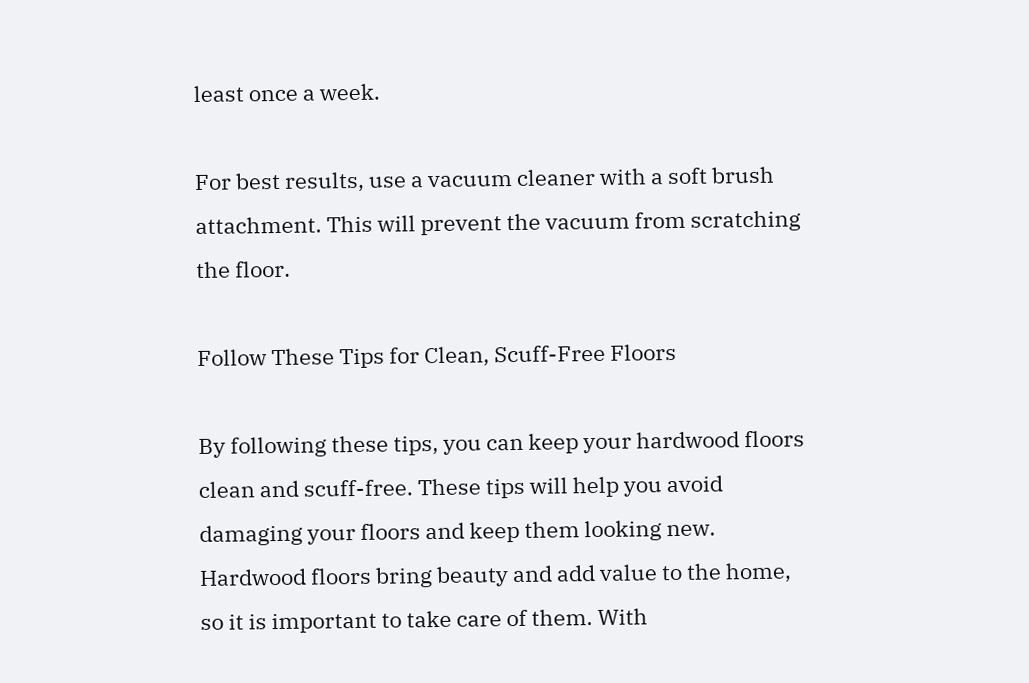least once a week.

For best results, use a vacuum cleaner with a soft brush attachment. This will prevent the vacuum from scratching the floor.

Follow These Tips for Clean, Scuff-Free Floors

By following these tips, you can keep your hardwood floors clean and scuff-free. These tips will help you avoid damaging your floors and keep them looking new. Hardwood floors bring beauty and add value to the home, so it is important to take care of them. With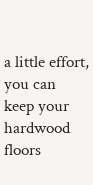a little effort, you can keep your hardwood floors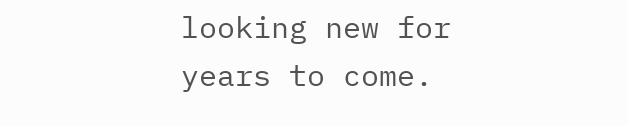looking new for years to come.